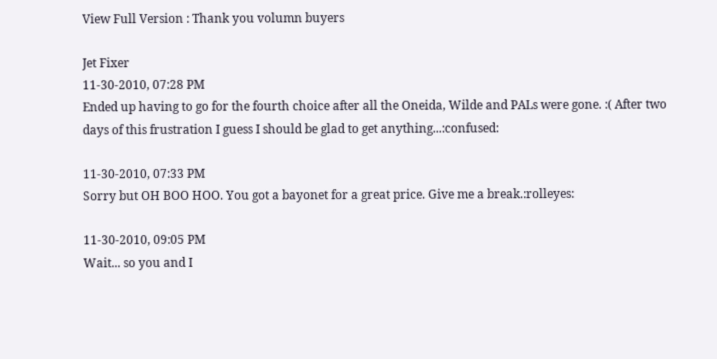View Full Version : Thank you volumn buyers

Jet Fixer
11-30-2010, 07:28 PM
Ended up having to go for the fourth choice after all the Oneida, Wilde and PALs were gone. :( After two days of this frustration I guess I should be glad to get anything...:confused:

11-30-2010, 07:33 PM
Sorry but OH BOO HOO. You got a bayonet for a great price. Give me a break.:rolleyes:

11-30-2010, 09:05 PM
Wait... so you and I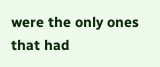were the only ones that had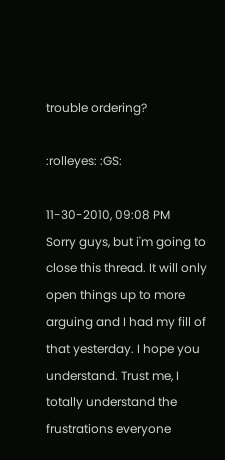trouble ordering?

:rolleyes: :GS:

11-30-2010, 09:08 PM
Sorry guys, but i'm going to close this thread. It will only open things up to more arguing and I had my fill of that yesterday. I hope you understand. Trust me, I totally understand the frustrations everyone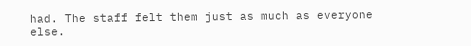had. The staff felt them just as much as everyone else.